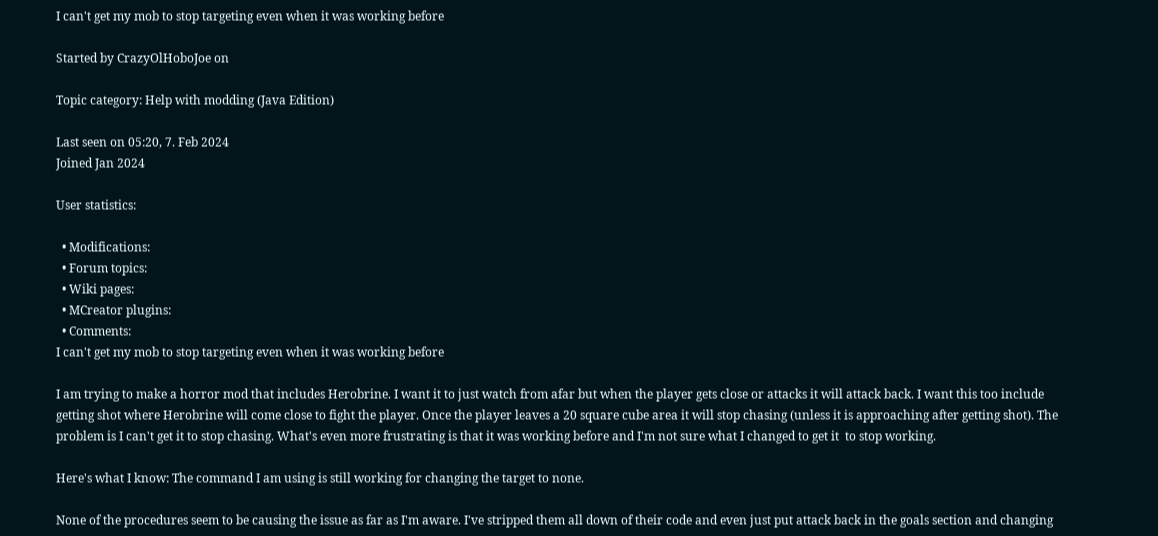I can't get my mob to stop targeting even when it was working before

Started by CrazyOlHoboJoe on

Topic category: Help with modding (Java Edition)

Last seen on 05:20, 7. Feb 2024
Joined Jan 2024

User statistics:

  • Modifications:
  • Forum topics:
  • Wiki pages:
  • MCreator plugins:
  • Comments:
I can't get my mob to stop targeting even when it was working before

I am trying to make a horror mod that includes Herobrine. I want it to just watch from afar but when the player gets close or attacks it will attack back. I want this too include getting shot where Herobrine will come close to fight the player. Once the player leaves a 20 square cube area it will stop chasing (unless it is approaching after getting shot). The problem is I can't get it to stop chasing. What's even more frustrating is that it was working before and I'm not sure what I changed to get it  to stop working.

Here's what I know: The command I am using is still working for changing the target to none.

None of the procedures seem to be causing the issue as far as I'm aware. I've stripped them all down of their code and even just put attack back in the goals section and changing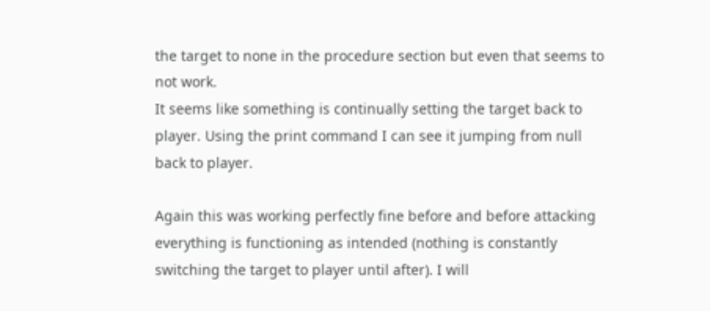the target to none in the procedure section but even that seems to not work.
It seems like something is continually setting the target back to player. Using the print command I can see it jumping from null back to player.

Again this was working perfectly fine before and before attacking everything is functioning as intended (nothing is constantly switching the target to player until after). I will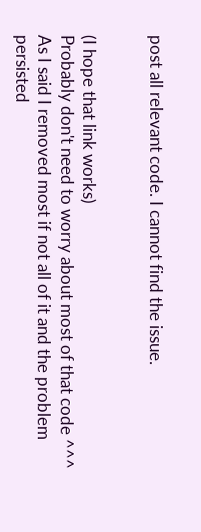post all relevant code. I cannot find the issue.


(I hope that link works)
Probably don't need to worry about most of that code ^^^
As I said I removed most if not all of it and the problem persisted